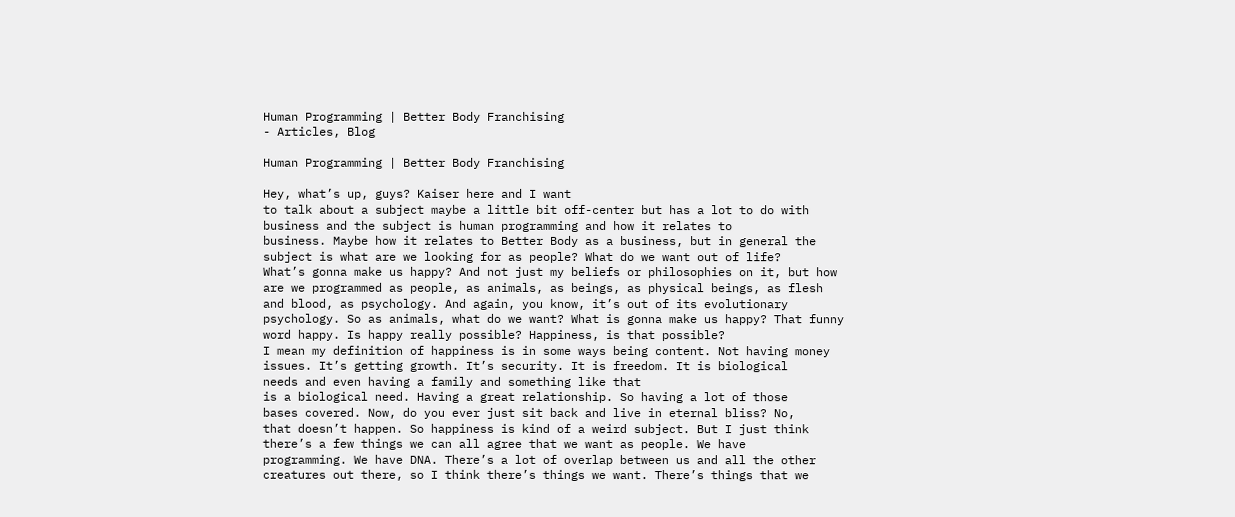Human Programming | Better Body Franchising
- Articles, Blog

Human Programming | Better Body Franchising

Hey, what’s up, guys? Kaiser here and I want
to talk about a subject maybe a little bit off-center but has a lot to do with
business and the subject is human programming and how it relates to
business. Maybe how it relates to Better Body as a business, but in general the
subject is what are we looking for as people? What do we want out of life?
What’s gonna make us happy? And not just my beliefs or philosophies on it, but how
are we programmed as people, as animals, as beings, as physical beings, as flesh
and blood, as psychology. And again, you know, it’s out of its evolutionary
psychology. So as animals, what do we want? What is gonna make us happy? That funny
word happy. Is happy really possible? Happiness, is that possible?
I mean my definition of happiness is in some ways being content. Not having money
issues. It’s getting growth. It’s security. It is freedom. It is biological
needs and even having a family and something like that
is a biological need. Having a great relationship. So having a lot of those
bases covered. Now, do you ever just sit back and live in eternal bliss? No,
that doesn’t happen. So happiness is kind of a weird subject. But I just think
there’s a few things we can all agree that we want as people. We have
programming. We have DNA. There’s a lot of overlap between us and all the other
creatures out there, so I think there’s things we want. There’s things that we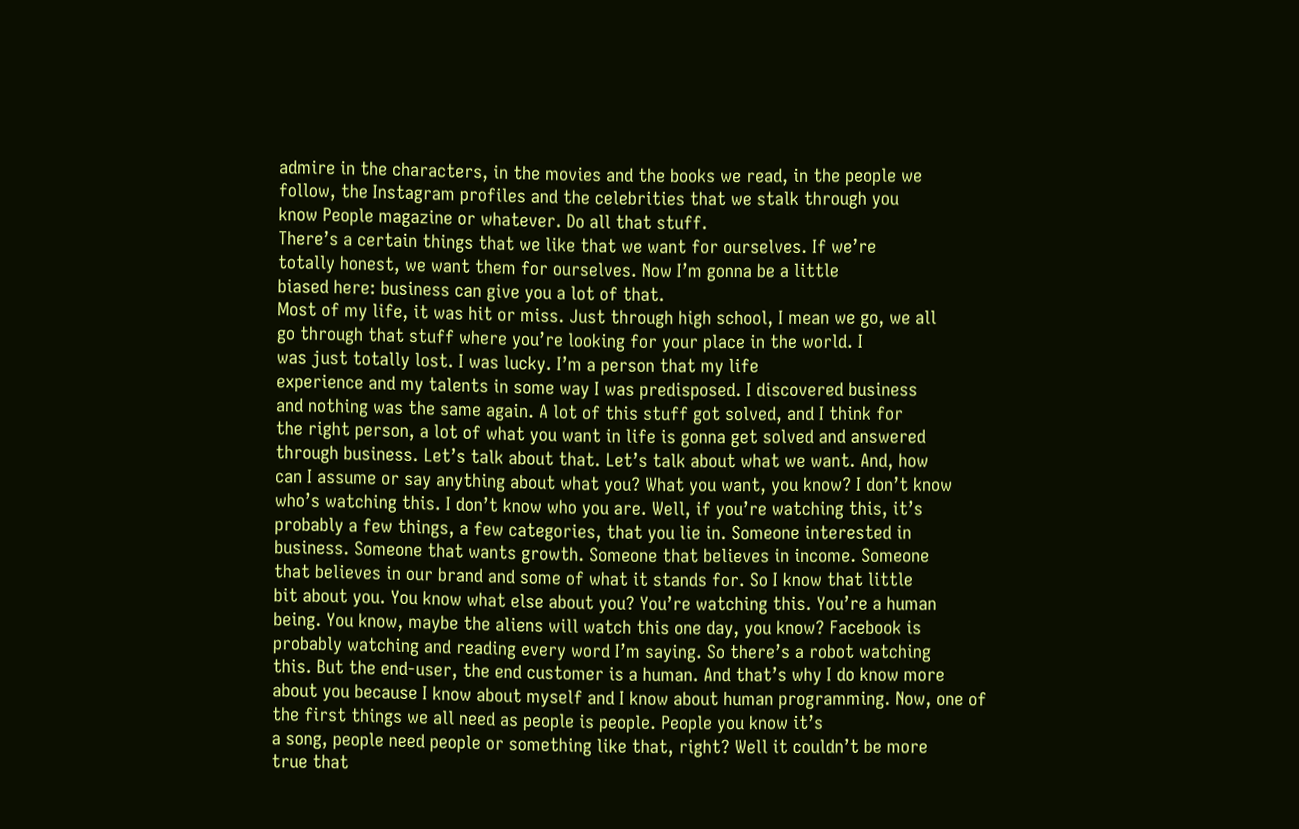admire in the characters, in the movies and the books we read, in the people we
follow, the Instagram profiles and the celebrities that we stalk through you
know People magazine or whatever. Do all that stuff.
There’s a certain things that we like that we want for ourselves. If we’re
totally honest, we want them for ourselves. Now I’m gonna be a little
biased here: business can give you a lot of that.
Most of my life, it was hit or miss. Just through high school, I mean we go, we all
go through that stuff where you’re looking for your place in the world. I
was just totally lost. I was lucky. I’m a person that my life
experience and my talents in some way I was predisposed. I discovered business
and nothing was the same again. A lot of this stuff got solved, and I think for
the right person, a lot of what you want in life is gonna get solved and answered
through business. Let’s talk about that. Let’s talk about what we want. And, how
can I assume or say anything about what you? What you want, you know? I don’t know
who’s watching this. I don’t know who you are. Well, if you’re watching this, it’s
probably a few things, a few categories, that you lie in. Someone interested in
business. Someone that wants growth. Someone that believes in income. Someone
that believes in our brand and some of what it stands for. So I know that little
bit about you. You know what else about you? You’re watching this. You’re a human
being. You know, maybe the aliens will watch this one day, you know? Facebook is
probably watching and reading every word I’m saying. So there’s a robot watching
this. But the end-user, the end customer is a human. And that’s why I do know more
about you because I know about myself and I know about human programming. Now, one of
the first things we all need as people is people. People you know it’s
a song, people need people or something like that, right? Well it couldn’t be more
true that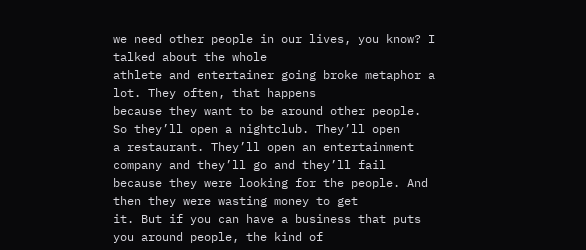we need other people in our lives, you know? I talked about the whole
athlete and entertainer going broke metaphor a lot. They often, that happens
because they want to be around other people. So they’ll open a nightclub. They’ll open
a restaurant. They’ll open an entertainment company and they’ll go and they’ll fail
because they were looking for the people. And then they were wasting money to get
it. But if you can have a business that puts you around people, the kind of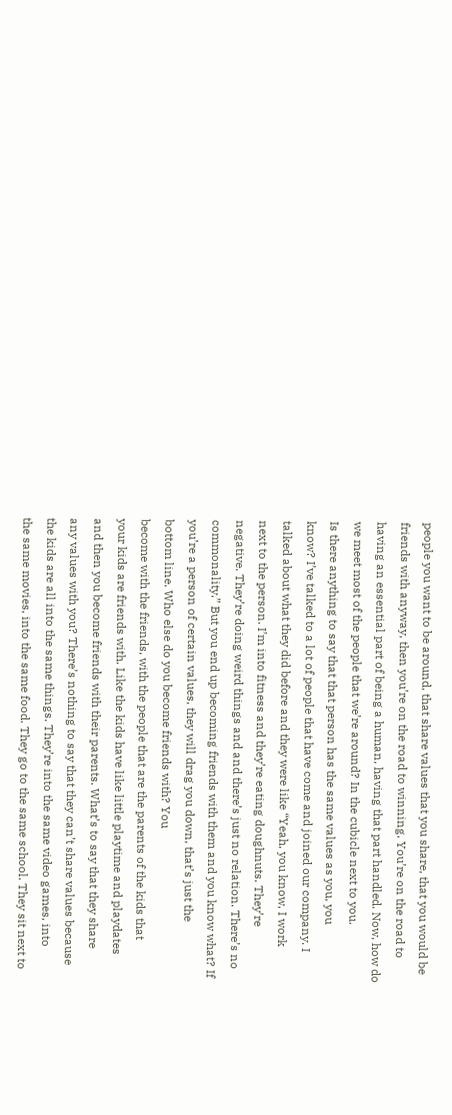people you want to be around, that share values that you share, that you would be
friends with anyway, then you’re on the road to winning. You’re on the road to
having an essential part of being a human, having that part handled. Now, how do
we meet most of the people that we’re around? In the cubicle next to you.
Is there anything to say that that person has the same values as you, you
know? I’ve talked to a lot of people that have come and joined our company. I
talked about what they did before and they were like “Yeah, you know, I work
next to the person. I’m into fitness and they’re eating doughnuts. They’re
negative. They’re doing weird things and and there’s just no relation. There’s no
commonality.” But you end up becoming friends with them and you know what? If
you’re a person of certain values, they will drag you down, that’s just the
bottom line. Who else do you become friends with? You
become with the friends, with the people that are the parents of the kids that
your kids are friends with. Like the kids have like little playtime and playdates
and then you become friends with their parents. What’s to say that they share
any values with you? There’s nothing to say that they can’t share values because
the kids are all into the same things. They’re into the same video games, into
the same movies, into the same food. They go to the same school. They sit next to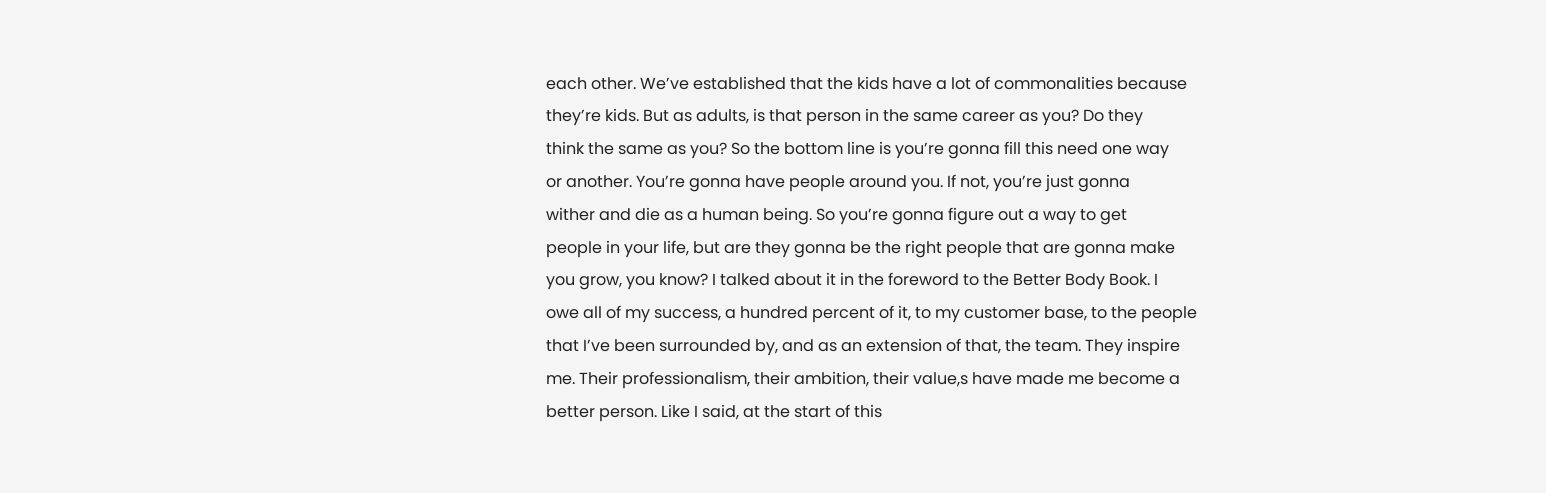each other. We’ve established that the kids have a lot of commonalities because
they’re kids. But as adults, is that person in the same career as you? Do they
think the same as you? So the bottom line is you’re gonna fill this need one way
or another. You’re gonna have people around you. If not, you’re just gonna
wither and die as a human being. So you’re gonna figure out a way to get
people in your life, but are they gonna be the right people that are gonna make
you grow, you know? I talked about it in the foreword to the Better Body Book. I
owe all of my success, a hundred percent of it, to my customer base, to the people
that I’ve been surrounded by, and as an extension of that, the team. They inspire
me. Their professionalism, their ambition, their value,s have made me become a
better person. Like I said, at the start of this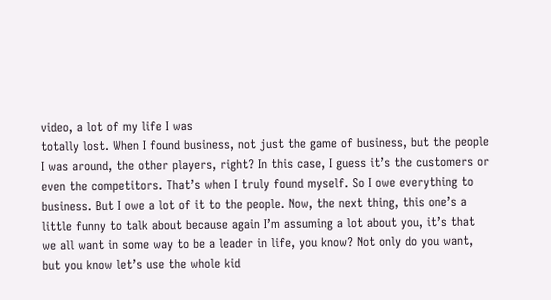video, a lot of my life I was
totally lost. When I found business, not just the game of business, but the people
I was around, the other players, right? In this case, I guess it’s the customers or
even the competitors. That’s when I truly found myself. So I owe everything to
business. But I owe a lot of it to the people. Now, the next thing, this one’s a
little funny to talk about because again I’m assuming a lot about you, it’s that
we all want in some way to be a leader in life, you know? Not only do you want,
but you know let’s use the whole kid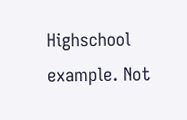Highschool example. Not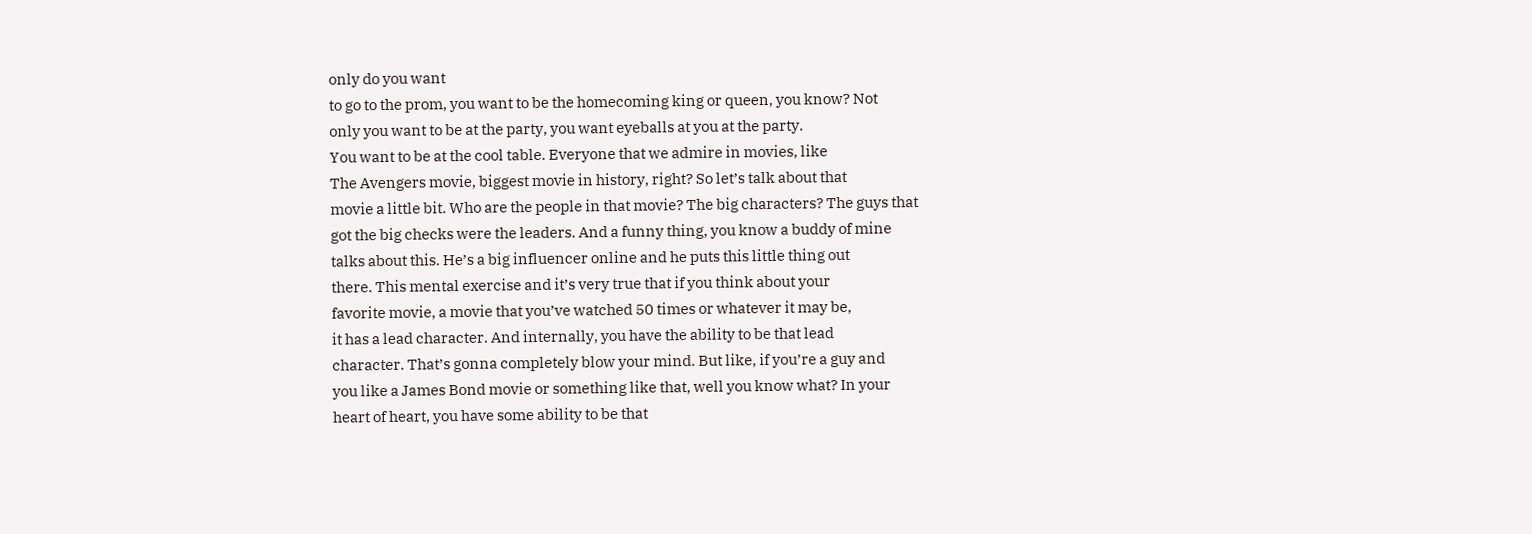only do you want
to go to the prom, you want to be the homecoming king or queen, you know? Not
only you want to be at the party, you want eyeballs at you at the party.
You want to be at the cool table. Everyone that we admire in movies, like
The Avengers movie, biggest movie in history, right? So let’s talk about that
movie a little bit. Who are the people in that movie? The big characters? The guys that
got the big checks were the leaders. And a funny thing, you know a buddy of mine
talks about this. He’s a big influencer online and he puts this little thing out
there. This mental exercise and it’s very true that if you think about your
favorite movie, a movie that you’ve watched 50 times or whatever it may be,
it has a lead character. And internally, you have the ability to be that lead
character. That’s gonna completely blow your mind. But like, if you’re a guy and
you like a James Bond movie or something like that, well you know what? In your
heart of heart, you have some ability to be that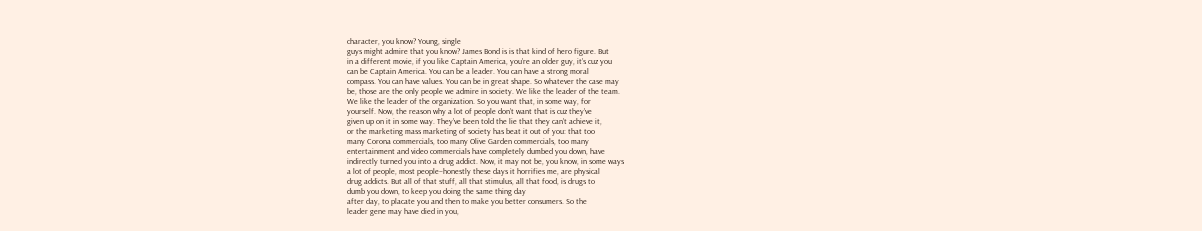character, you know? Young, single
guys might admire that you know? James Bond is is that kind of hero figure. But
in a different movie, if you like Captain America, you’re an older guy, it’s cuz you
can be Captain America. You can be a leader. You can have a strong moral
compass. You can have values. You can be in great shape. So whatever the case may
be, those are the only people we admire in society. We like the leader of the team.
We like the leader of the organization. So you want that, in some way, for
yourself. Now, the reason why a lot of people don’t want that is cuz they’ve
given up on it in some way. They’ve been told the lie that they can’t achieve it,
or the marketing mass marketing of society has beat it out of you: that too
many Corona commercials, too many Olive Garden commercials, too many
entertainment and video commercials have completely dumbed you down, have
indirectly turned you into a drug addict. Now, it may not be, you know, in some ways
a lot of people, most people–honestly these days it horrifies me, are physical
drug addicts. But all of that stuff, all that stimulus, all that food, is drugs to
dumb you down, to keep you doing the same thing day
after day, to placate you and then to make you better consumers. So the
leader gene may have died in you,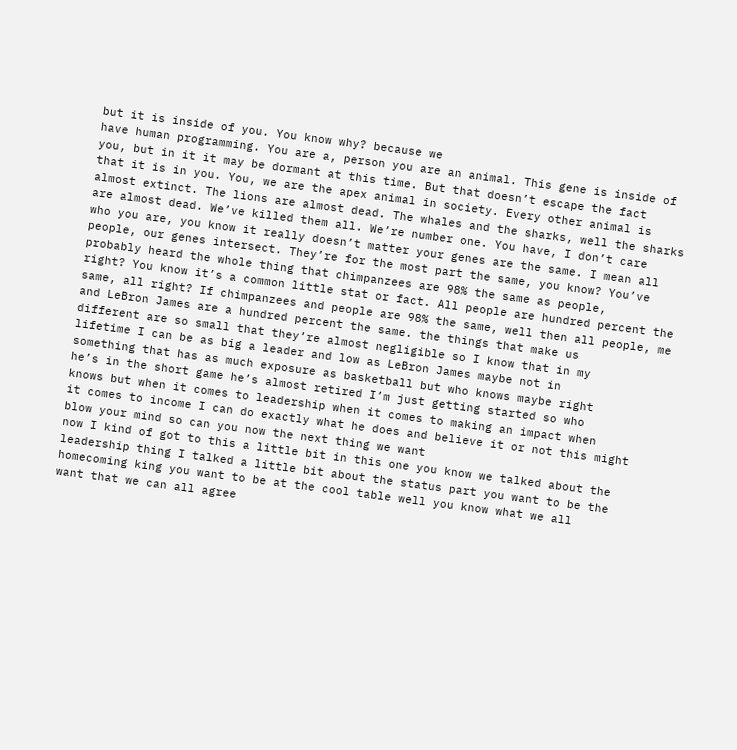but it is inside of you. You know why? because we
have human programming. You are a, person you are an animal. This gene is inside of
you, but in it it may be dormant at this time. But that doesn’t escape the fact
that it is in you. You, we are the apex animal in society. Every other animal is
almost extinct. The lions are almost dead. The whales and the sharks, well the sharks
are almost dead. We’ve killed them all. We’re number one. You have, I don’t care
who you are, you know it really doesn’t matter your genes are the same. I mean all
people, our genes intersect. They’re for the most part the same, you know? You’ve
probably heard the whole thing that chimpanzees are 98% the same as people,
right? You know it’s a common little stat or fact. All people are hundred percent the
same, all right? If chimpanzees and people are 98% the same, well then all people, me
and LeBron James are a hundred percent the same. the things that make us
different are so small that they’re almost negligible so I know that in my
lifetime I can be as big a leader and low as LeBron James maybe not in
something that has as much exposure as basketball but who knows maybe right
he’s in the short game he’s almost retired I’m just getting started so who
knows but when it comes to leadership when it comes to making an impact when
it comes to income I can do exactly what he does and believe it or not this might
blow your mind so can you now the next thing we want
now I kind of got to this a little bit in this one you know we talked about the
leadership thing I talked a little bit about the status part you want to be the
homecoming king you want to be at the cool table well you know what we all
want that we can all agree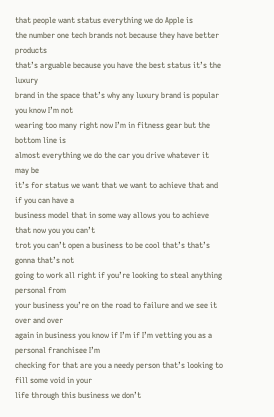that people want status everything we do Apple is
the number one tech brands not because they have better products
that’s arguable because you have the best status it’s the luxury
brand in the space that’s why any luxury brand is popular you know I’m not
wearing too many right now I’m in fitness gear but the bottom line is
almost everything we do the car you drive whatever it may be
it’s for status we want that we want to achieve that and if you can have a
business model that in some way allows you to achieve that now you you can’t
trot you can’t open a business to be cool that’s that’s gonna that’s not
going to work all right if you’re looking to steal anything personal from
your business you’re on the road to failure and we see it over and over
again in business you know if I’m if I’m vetting you as a personal franchisee I’m
checking for that are you a needy person that’s looking to fill some void in your
life through this business we don’t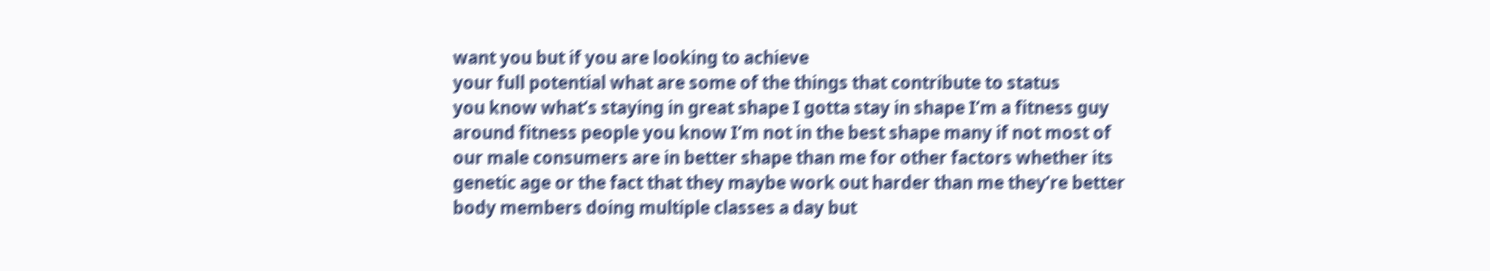want you but if you are looking to achieve
your full potential what are some of the things that contribute to status
you know what’s staying in great shape I gotta stay in shape I’m a fitness guy
around fitness people you know I’m not in the best shape many if not most of
our male consumers are in better shape than me for other factors whether its
genetic age or the fact that they maybe work out harder than me they’re better
body members doing multiple classes a day but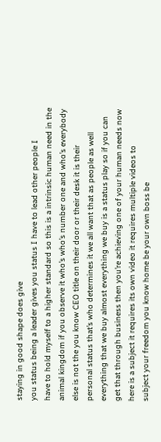staying in good shape does give
you status being a leader gives you status I have to lead other people I
have to hold myself to a higher standard so this is a intrinsic human need in the
animal kingdom if you observe it who’s who’s number one and who’s everybody
else is not the you know CEO title on their door or their desk it is their
personal status that’s who determines it we all want that as people as well
everything that we buy almost everything we buy is a status play so if you can
get that through business then you’re achieving one of your human needs now
here is a subject it requires its own video it requires multiple videos to
subject your freedom you know home be your own boss be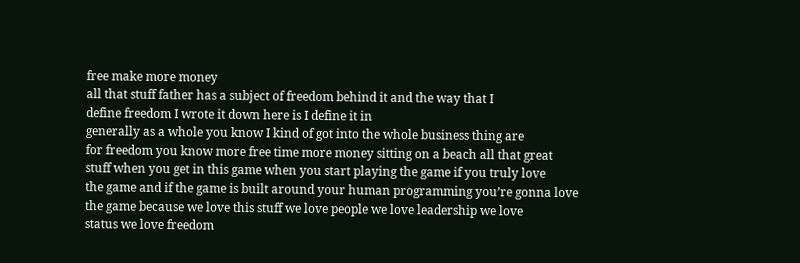free make more money
all that stuff father has a subject of freedom behind it and the way that I
define freedom I wrote it down here is I define it in
generally as a whole you know I kind of got into the whole business thing are
for freedom you know more free time more money sitting on a beach all that great
stuff when you get in this game when you start playing the game if you truly love
the game and if the game is built around your human programming you’re gonna love
the game because we love this stuff we love people we love leadership we love
status we love freedom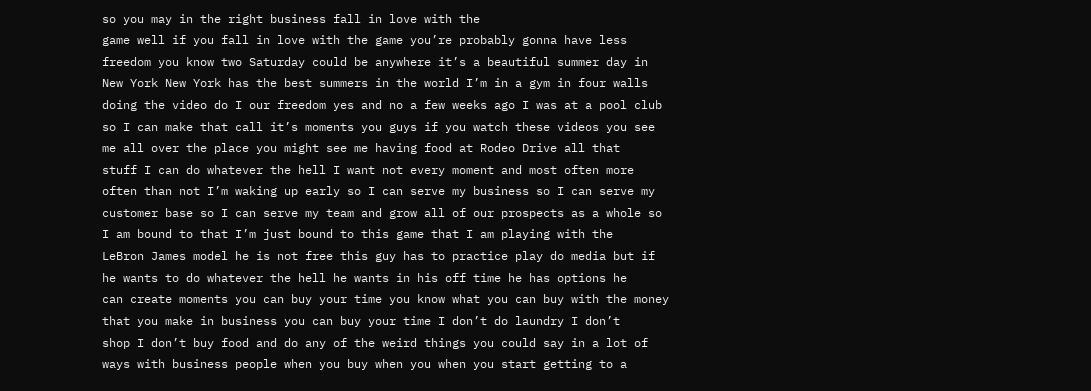so you may in the right business fall in love with the
game well if you fall in love with the game you’re probably gonna have less
freedom you know two Saturday could be anywhere it’s a beautiful summer day in
New York New York has the best summers in the world I’m in a gym in four walls
doing the video do I our freedom yes and no a few weeks ago I was at a pool club
so I can make that call it’s moments you guys if you watch these videos you see
me all over the place you might see me having food at Rodeo Drive all that
stuff I can do whatever the hell I want not every moment and most often more
often than not I’m waking up early so I can serve my business so I can serve my
customer base so I can serve my team and grow all of our prospects as a whole so
I am bound to that I’m just bound to this game that I am playing with the
LeBron James model he is not free this guy has to practice play do media but if
he wants to do whatever the hell he wants in his off time he has options he
can create moments you can buy your time you know what you can buy with the money
that you make in business you can buy your time I don’t do laundry I don’t
shop I don’t buy food and do any of the weird things you could say in a lot of
ways with business people when you buy when you when you start getting to a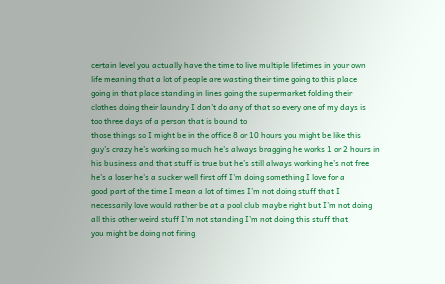certain level you actually have the time to live multiple lifetimes in your own
life meaning that a lot of people are wasting their time going to this place
going in that place standing in lines going the supermarket folding their
clothes doing their laundry I don’t do any of that so every one of my days is
too three days of a person that is bound to
those things so I might be in the office 8 or 10 hours you might be like this
guy’s crazy he’s working so much he’s always bragging he works 1 or 2 hours in
his business and that stuff is true but he’s still always working he’s not free
he’s a loser he’s a sucker well first off I’m doing something I love for a
good part of the time I mean a lot of times I’m not doing stuff that I
necessarily love would rather be at a pool club maybe right but I’m not doing
all this other weird stuff I’m not standing I’m not doing this stuff that
you might be doing not firing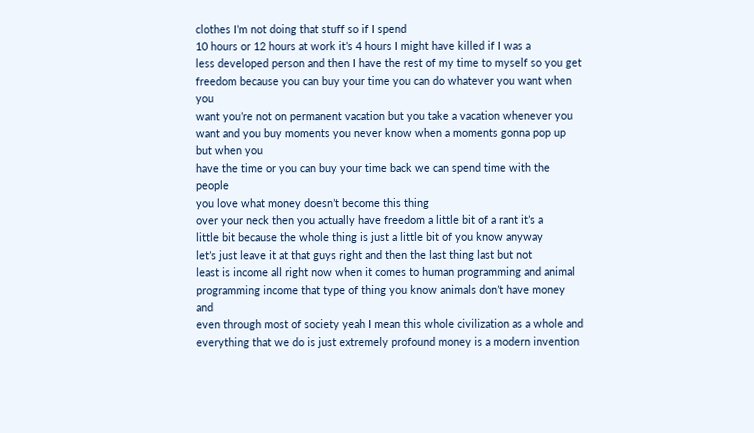clothes I’m not doing that stuff so if I spend
10 hours or 12 hours at work it’s 4 hours I might have killed if I was a
less developed person and then I have the rest of my time to myself so you get
freedom because you can buy your time you can do whatever you want when you
want you’re not on permanent vacation but you take a vacation whenever you
want and you buy moments you never know when a moments gonna pop up but when you
have the time or you can buy your time back we can spend time with the people
you love what money doesn’t become this thing
over your neck then you actually have freedom a little bit of a rant it’s a
little bit because the whole thing is just a little bit of you know anyway
let’s just leave it at that guys right and then the last thing last but not
least is income all right now when it comes to human programming and animal
programming income that type of thing you know animals don’t have money and
even through most of society yeah I mean this whole civilization as a whole and
everything that we do is just extremely profound money is a modern invention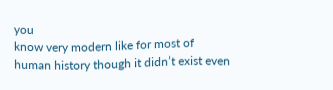you
know very modern like for most of human history though it didn’t exist even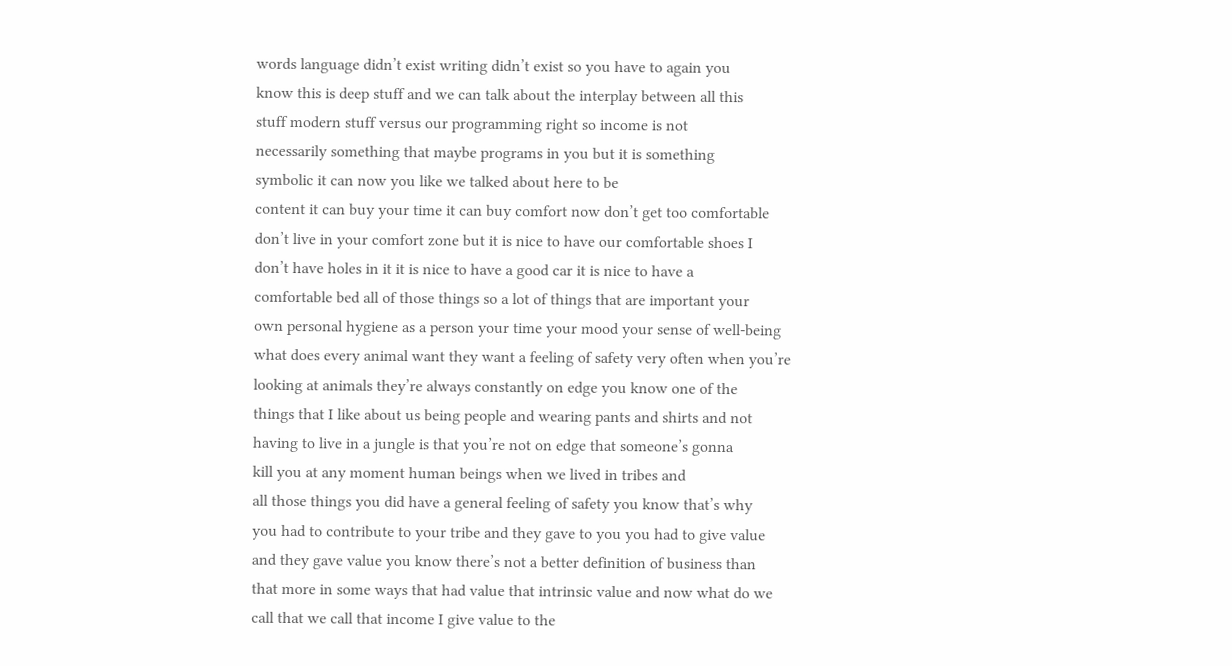words language didn’t exist writing didn’t exist so you have to again you
know this is deep stuff and we can talk about the interplay between all this
stuff modern stuff versus our programming right so income is not
necessarily something that maybe programs in you but it is something
symbolic it can now you like we talked about here to be
content it can buy your time it can buy comfort now don’t get too comfortable
don’t live in your comfort zone but it is nice to have our comfortable shoes I
don’t have holes in it it is nice to have a good car it is nice to have a
comfortable bed all of those things so a lot of things that are important your
own personal hygiene as a person your time your mood your sense of well-being
what does every animal want they want a feeling of safety very often when you’re
looking at animals they’re always constantly on edge you know one of the
things that I like about us being people and wearing pants and shirts and not
having to live in a jungle is that you’re not on edge that someone’s gonna
kill you at any moment human beings when we lived in tribes and
all those things you did have a general feeling of safety you know that’s why
you had to contribute to your tribe and they gave to you you had to give value
and they gave value you know there’s not a better definition of business than
that more in some ways that had value that intrinsic value and now what do we
call that we call that income I give value to the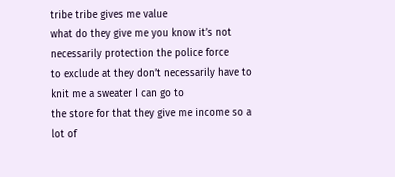tribe tribe gives me value
what do they give me you know it’s not necessarily protection the police force
to exclude at they don’t necessarily have to knit me a sweater I can go to
the store for that they give me income so a lot of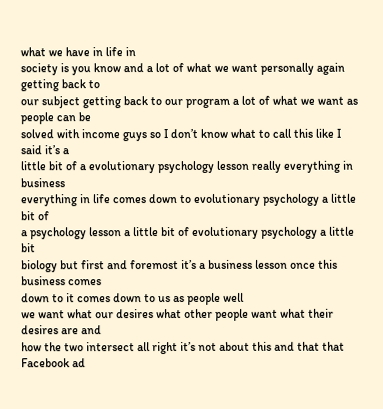what we have in life in
society is you know and a lot of what we want personally again getting back to
our subject getting back to our program a lot of what we want as people can be
solved with income guys so I don’t know what to call this like I said it’s a
little bit of a evolutionary psychology lesson really everything in business
everything in life comes down to evolutionary psychology a little bit of
a psychology lesson a little bit of evolutionary psychology a little bit
biology but first and foremost it’s a business lesson once this business comes
down to it comes down to us as people well
we want what our desires what other people want what their desires are and
how the two intersect all right it’s not about this and that that Facebook ad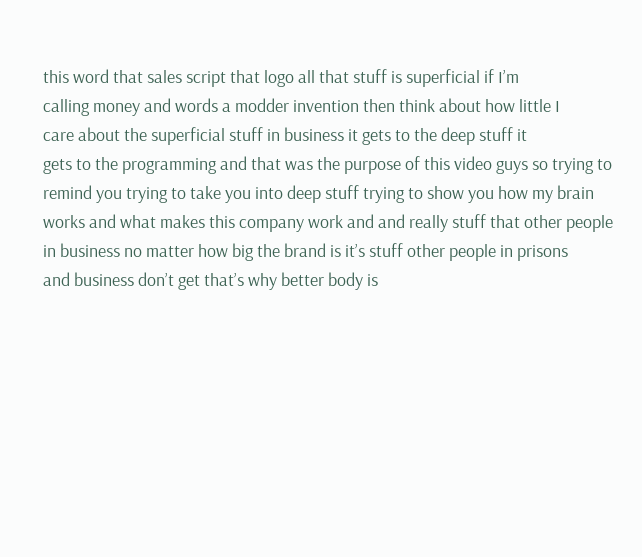this word that sales script that logo all that stuff is superficial if I’m
calling money and words a modder invention then think about how little I
care about the superficial stuff in business it gets to the deep stuff it
gets to the programming and that was the purpose of this video guys so trying to
remind you trying to take you into deep stuff trying to show you how my brain
works and what makes this company work and and really stuff that other people
in business no matter how big the brand is it’s stuff other people in prisons
and business don’t get that’s why better body is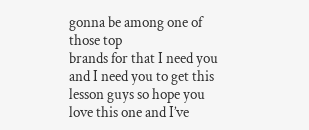gonna be among one of those top
brands for that I need you and I need you to get this lesson guys so hope you
love this one and I’ve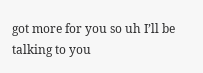got more for you so uh I’ll be talking to you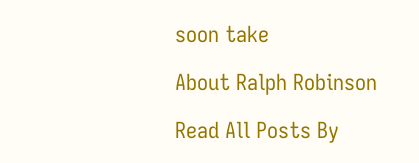soon take

About Ralph Robinson

Read All Posts By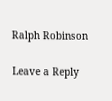Ralph Robinson

Leave a Reply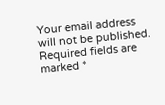Your email address will not be published. Required fields are marked *